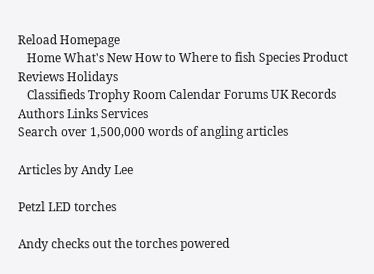Reload Homepage
   Home What's New How to Where to fish Species Product Reviews Holidays
   Classifieds Trophy Room Calendar Forums UK Records Authors Links Services
Search over 1,500,000 words of angling articles

Articles by Andy Lee

Petzl LED torches

Andy checks out the torches powered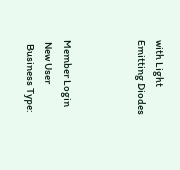with Light Emitting Diodes



Member Login
 New User
  Business Type: